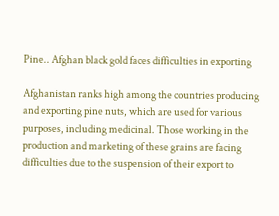Pine.. Afghan black gold faces difficulties in exporting

Afghanistan ranks high among the countries producing and exporting pine nuts, which are used for various purposes, including medicinal. Those working in the production and marketing of these grains are facing difficulties due to the suspension of their export to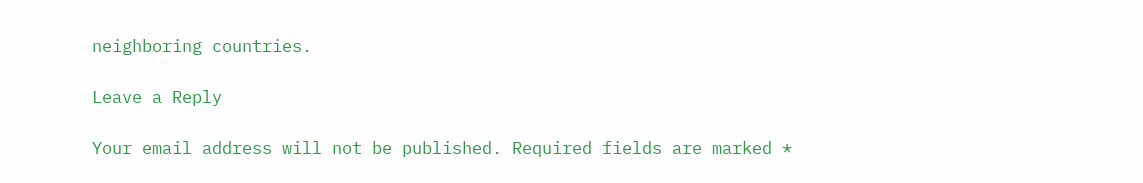neighboring countries.

Leave a Reply

Your email address will not be published. Required fields are marked *